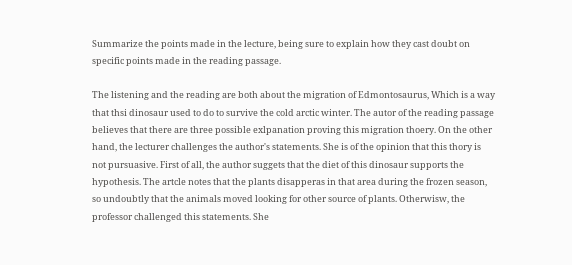Summarize the points made in the lecture, being sure to explain how they cast doubt on specific points made in the reading passage.

The listening and the reading are both about the migration of Edmontosaurus, Which is a way that thsi dinosaur used to do to survive the cold arctic winter. The autor of the reading passage believes that there are three possible exlpanation proving this migration thoery. On the other hand, the lecturer challenges the author's statements. She is of the opinion that this thory is not pursuasive. First of all, the author suggets that the diet of this dinosaur supports the hypothesis. The artcle notes that the plants disapperas in that area during the frozen season, so undoubtly that the animals moved looking for other source of plants. Otherwisw, the professor challenged this statements. She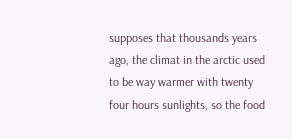supposes that thousands years ago, the climat in the arctic used to be way warmer with twenty four hours sunlights, so the food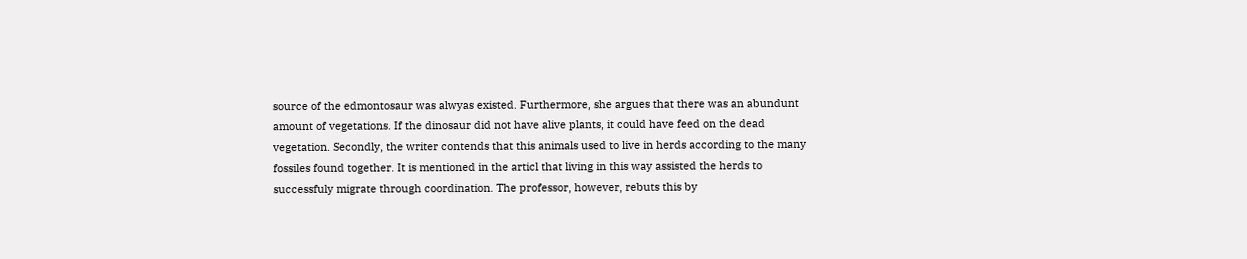source of the edmontosaur was alwyas existed. Furthermore, she argues that there was an abundunt amount of vegetations. If the dinosaur did not have alive plants, it could have feed on the dead vegetation. Secondly, the writer contends that this animals used to live in herds according to the many fossiles found together. It is mentioned in the articl that living in this way assisted the herds to successfuly migrate through coordination. The professor, however, rebuts this by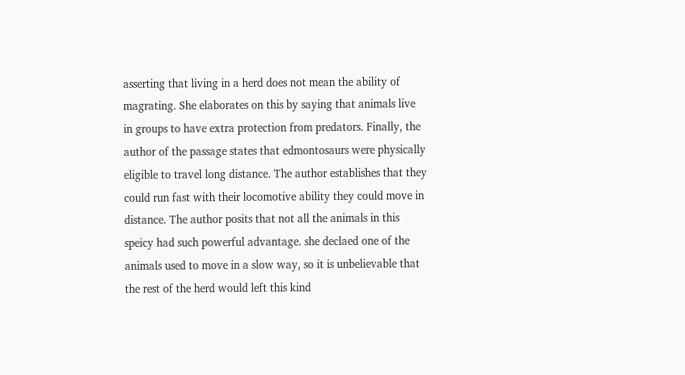asserting that living in a herd does not mean the ability of magrating. She elaborates on this by saying that animals live in groups to have extra protection from predators. Finally, the author of the passage states that edmontosaurs were physically eligible to travel long distance. The author establishes that they could run fast with their locomotive ability they could move in distance. The author posits that not all the animals in this speicy had such powerful advantage. she declaed one of the animals used to move in a slow way, so it is unbelievable that the rest of the herd would left this kind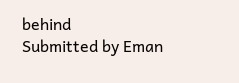behind
Submitted by Eman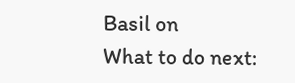Basil on
What to do next: